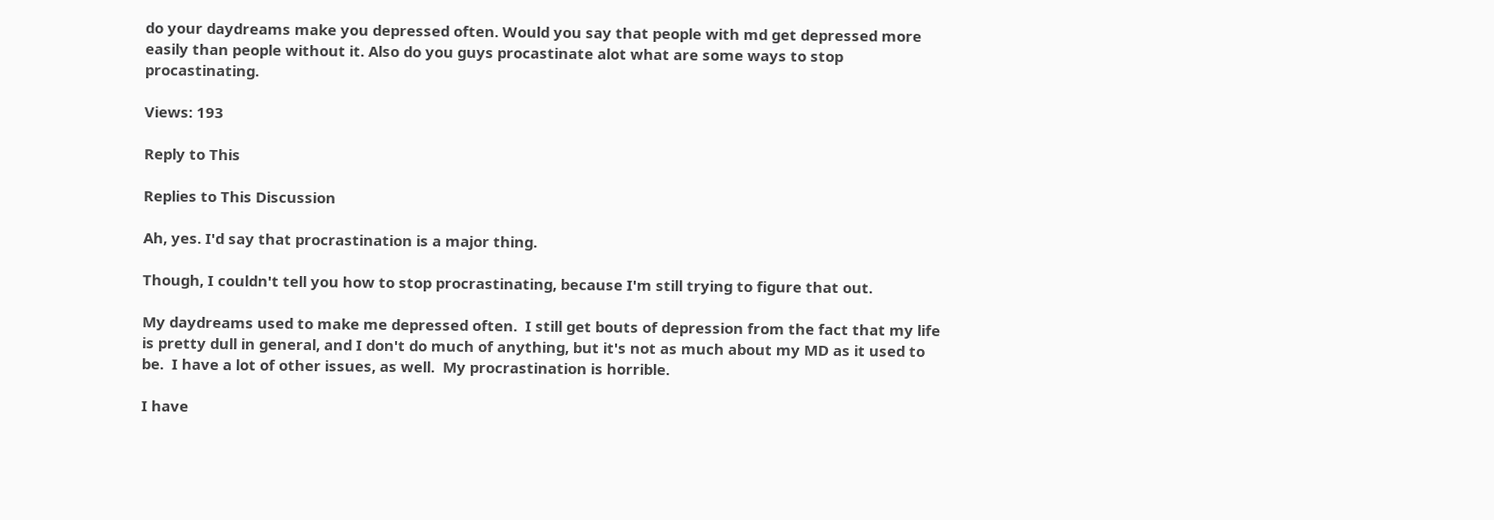do your daydreams make you depressed often. Would you say that people with md get depressed more easily than people without it. Also do you guys procastinate alot what are some ways to stop procastinating.

Views: 193

Reply to This

Replies to This Discussion

Ah, yes. I'd say that procrastination is a major thing.

Though, I couldn't tell you how to stop procrastinating, because I'm still trying to figure that out.

My daydreams used to make me depressed often.  I still get bouts of depression from the fact that my life is pretty dull in general, and I don't do much of anything, but it's not as much about my MD as it used to be.  I have a lot of other issues, as well.  My procrastination is horrible.

I have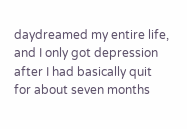daydreamed my entire life, and I only got depression after I had basically quit for about seven months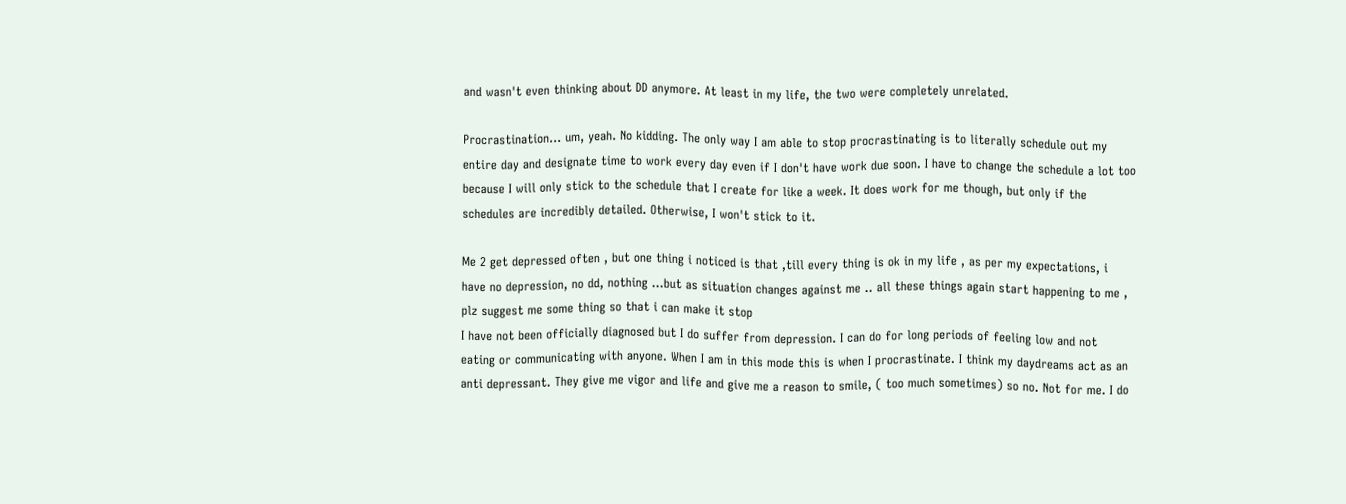and wasn't even thinking about DD anymore. At least in my life, the two were completely unrelated.

Procrastination... um, yeah. No kidding. The only way I am able to stop procrastinating is to literally schedule out my entire day and designate time to work every day even if I don't have work due soon. I have to change the schedule a lot too because I will only stick to the schedule that I create for like a week. It does work for me though, but only if the schedules are incredibly detailed. Otherwise, I won't stick to it.

Me 2 get depressed often , but one thing i noticed is that ,till every thing is ok in my life , as per my expectations, i have no depression, no dd, nothing ...but as situation changes against me .. all these things again start happening to me , plz suggest me some thing so that i can make it stop
I have not been officially diagnosed but I do suffer from depression. I can do for long periods of feeling low and not eating or communicating with anyone. When I am in this mode this is when I procrastinate. I think my daydreams act as an anti depressant. They give me vigor and life and give me a reason to smile, ( too much sometimes) so no. Not for me. I do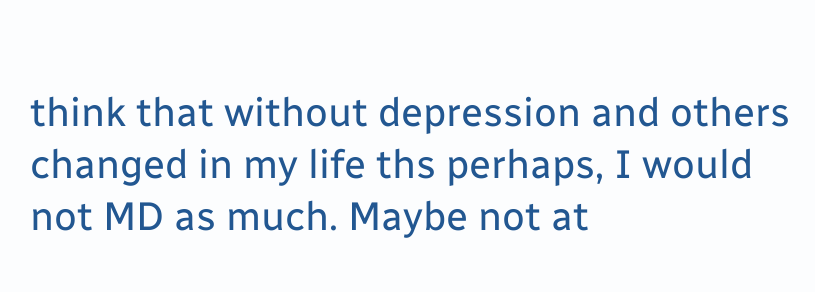think that without depression and others changed in my life ths perhaps, I would not MD as much. Maybe not at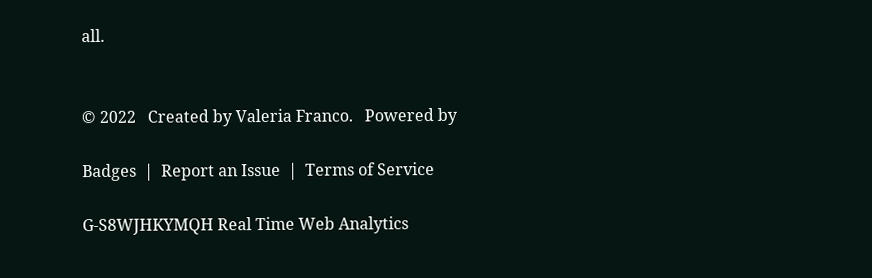all.


© 2022   Created by Valeria Franco.   Powered by

Badges  |  Report an Issue  |  Terms of Service

G-S8WJHKYMQH Real Time Web Analytics